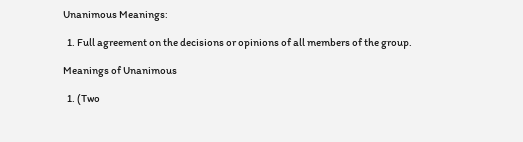Unanimous Meanings:

  1. Full agreement on the decisions or opinions of all members of the group.

Meanings of Unanimous

  1. (Two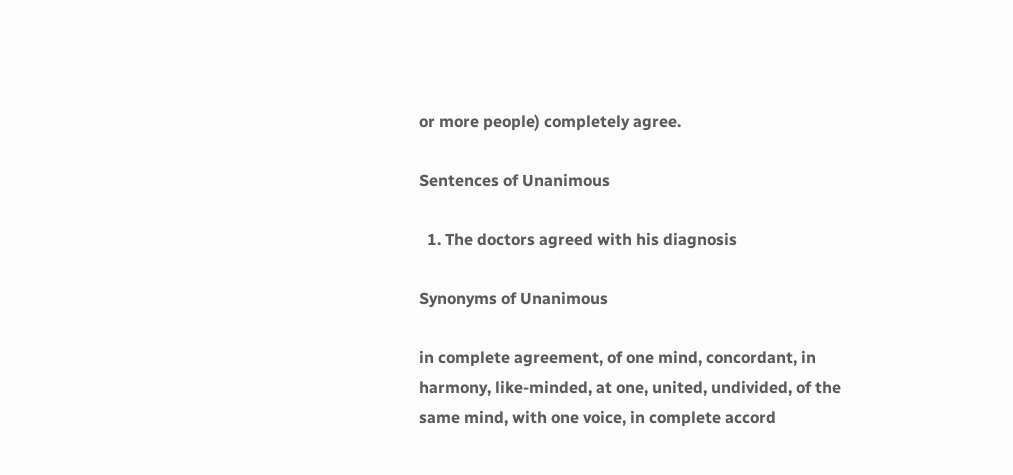or more people) completely agree.

Sentences of Unanimous

  1. The doctors agreed with his diagnosis

Synonyms of Unanimous

in complete agreement, of one mind, concordant, in harmony, like-minded, at one, united, undivided, of the same mind, with one voice, in complete accord